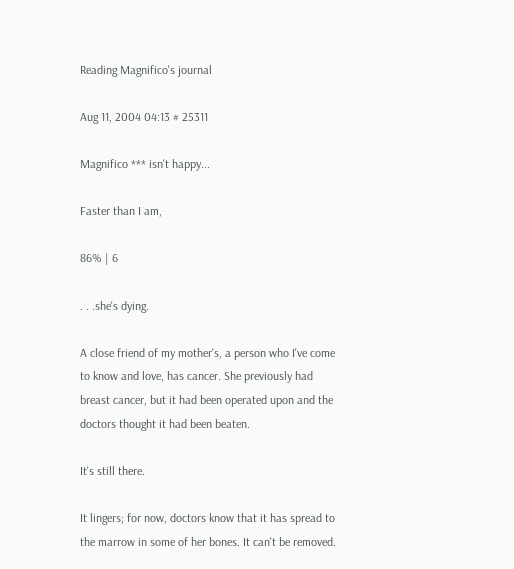Reading Magnifico's journal

Aug 11, 2004 04:13 # 25311

Magnifico *** isn't happy...

Faster than I am,

86% | 6

. . .she's dying.

A close friend of my mother's, a person who I've come to know and love, has cancer. She previously had breast cancer, but it had been operated upon and the doctors thought it had been beaten.

It's still there.

It lingers; for now, doctors know that it has spread to the marrow in some of her bones. It can't be removed.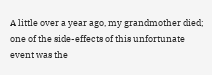A little over a year ago, my grandmother died; one of the side-effects of this unfortunate event was the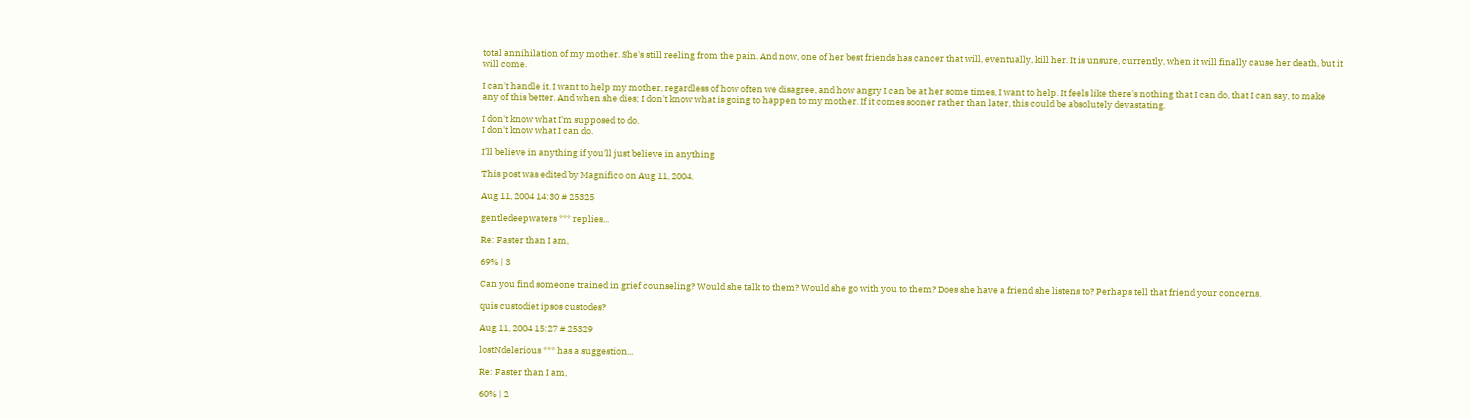total annihilation of my mother. She's still reeling from the pain. And now, one of her best friends has cancer that will, eventually, kill her. It is unsure, currently, when it will finally cause her death, but it will come.

I can't handle it. I want to help my mother, regardless of how often we disagree, and how angry I can be at her some times, I want to help. It feels like there's nothing that I can do, that I can say, to make any of this better. And when she dies; I don't know what is going to happen to my mother. If it comes sooner rather than later, this could be absolutely devastating.

I don't know what I'm supposed to do.
I don't know what I can do.

I'll believe in anything if you'll just believe in anything

This post was edited by Magnifico on Aug 11, 2004.

Aug 11, 2004 14:30 # 25325

gentledeepwaters *** replies...

Re: Faster than I am,

69% | 3

Can you find someone trained in grief counseling? Would she talk to them? Would she go with you to them? Does she have a friend she listens to? Perhaps tell that friend your concerns.

quis custodiet ipsos custodes?

Aug 11, 2004 15:27 # 25329

lostNdelerious *** has a suggestion...

Re: Faster than I am,

60% | 2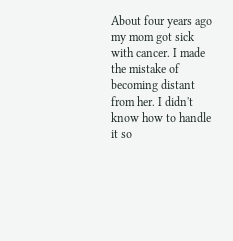About four years ago my mom got sick with cancer. I made the mistake of becoming distant from her. I didn't know how to handle it so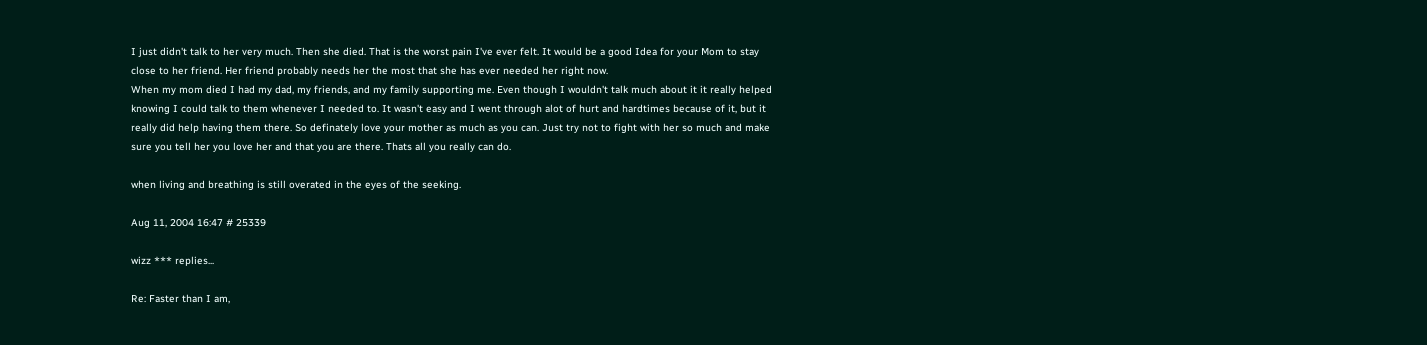I just didn't talk to her very much. Then she died. That is the worst pain I've ever felt. It would be a good Idea for your Mom to stay close to her friend. Her friend probably needs her the most that she has ever needed her right now.
When my mom died I had my dad, my friends, and my family supporting me. Even though I wouldn't talk much about it it really helped knowing I could talk to them whenever I needed to. It wasn't easy and I went through alot of hurt and hardtimes because of it, but it really did help having them there. So definately love your mother as much as you can. Just try not to fight with her so much and make sure you tell her you love her and that you are there. Thats all you really can do.

when living and breathing is still overated in the eyes of the seeking.

Aug 11, 2004 16:47 # 25339

wizz *** replies...

Re: Faster than I am,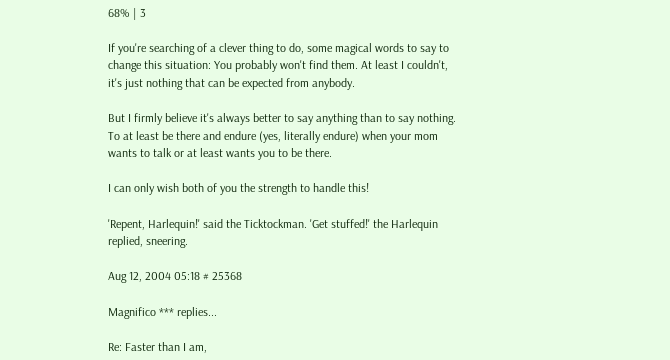68% | 3

If you're searching of a clever thing to do, some magical words to say to change this situation: You probably won't find them. At least I couldn't, it's just nothing that can be expected from anybody.

But I firmly believe it's always better to say anything than to say nothing. To at least be there and endure (yes, literally endure) when your mom wants to talk or at least wants you to be there.

I can only wish both of you the strength to handle this!

'Repent, Harlequin!' said the Ticktockman. 'Get stuffed!' the Harlequin replied, sneering.

Aug 12, 2004 05:18 # 25368

Magnifico *** replies...

Re: Faster than I am,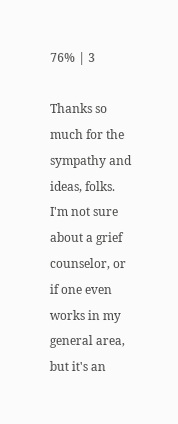76% | 3

Thanks so much for the sympathy and ideas, folks. I'm not sure about a grief counselor, or if one even works in my general area, but it's an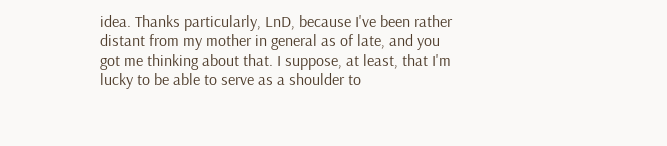idea. Thanks particularly, LnD, because I've been rather distant from my mother in general as of late, and you got me thinking about that. I suppose, at least, that I'm lucky to be able to serve as a shoulder to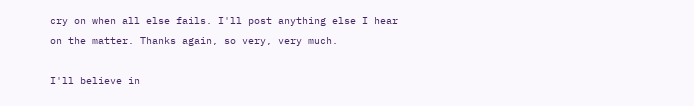cry on when all else fails. I'll post anything else I hear on the matter. Thanks again, so very, very much.

I'll believe in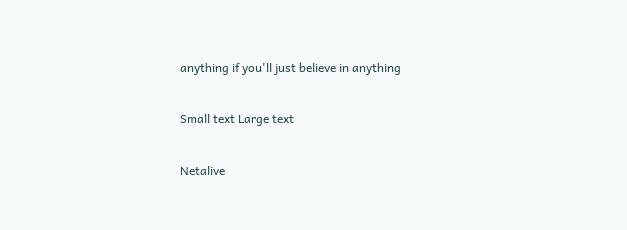anything if you'll just believe in anything

Small text Large text

Netalive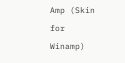Amp (Skin for Winamp)